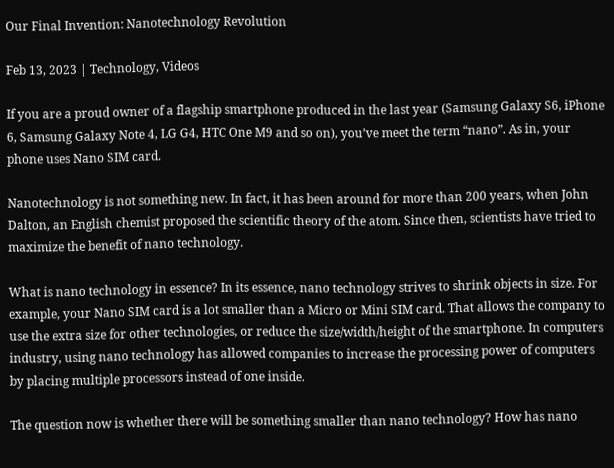Our Final Invention: Nanotechnology Revolution

Feb 13, 2023 | Technology, Videos

If you are a proud owner of a flagship smartphone produced in the last year (Samsung Galaxy S6, iPhone 6, Samsung Galaxy Note 4, LG G4, HTC One M9 and so on), you’ve meet the term “nano”. As in, your phone uses Nano SIM card.

Nanotechnology is not something new. In fact, it has been around for more than 200 years, when John Dalton, an English chemist proposed the scientific theory of the atom. Since then, scientists have tried to maximize the benefit of nano technology.

What is nano technology in essence? In its essence, nano technology strives to shrink objects in size. For example, your Nano SIM card is a lot smaller than a Micro or Mini SIM card. That allows the company to use the extra size for other technologies, or reduce the size/width/height of the smartphone. In computers industry, using nano technology has allowed companies to increase the processing power of computers by placing multiple processors instead of one inside.

The question now is whether there will be something smaller than nano technology? How has nano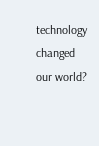technology changed our world?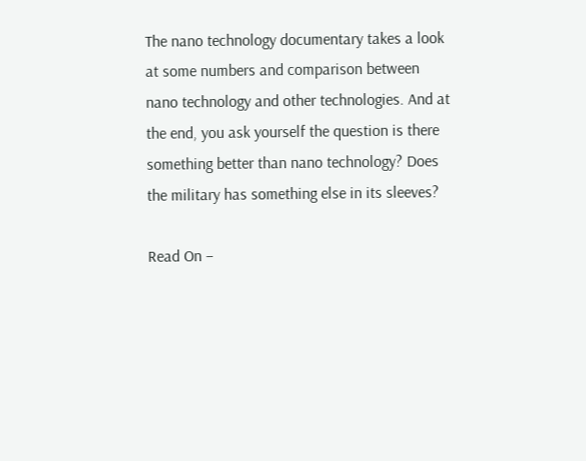The nano technology documentary takes a look at some numbers and comparison between nano technology and other technologies. And at the end, you ask yourself the question is there something better than nano technology? Does the military has something else in its sleeves?

Read On –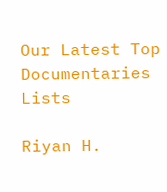Our Latest Top Documentaries Lists

Riyan H.